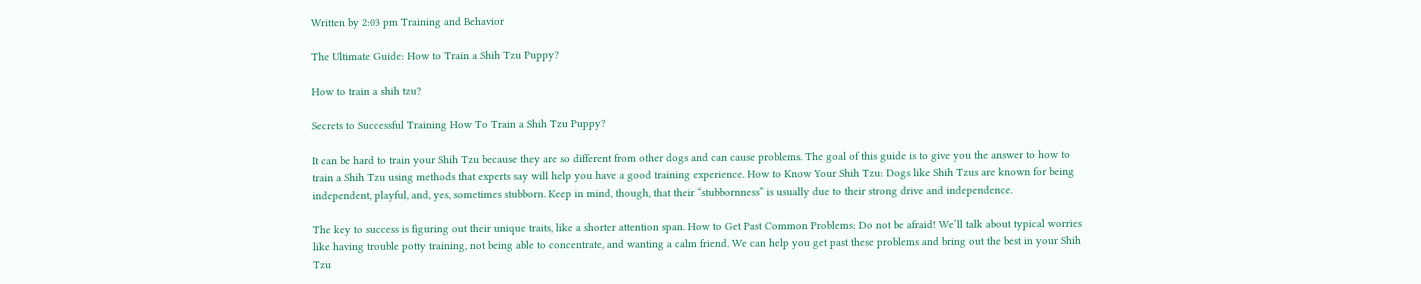Written by 2:03 pm Training and Behavior

The Ultimate Guide: How to Train a Shih Tzu Puppy?

How to train a shih tzu?

Secrets to Successful Training How To Train a Shih Tzu Puppy?

It can be hard to train your Shih Tzu because they are so different from other dogs and can cause problems. The goal of this guide is to give you the answer to how to train a Shih Tzu using methods that experts say will help you have a good training experience. How to Know Your Shih Tzu: Dogs like Shih Tzus are known for being independent, playful, and, yes, sometimes stubborn. Keep in mind, though, that their “stubbornness” is usually due to their strong drive and independence.

The key to success is figuring out their unique traits, like a shorter attention span. How to Get Past Common Problems: Do not be afraid! We’ll talk about typical worries like having trouble potty training, not being able to concentrate, and wanting a calm friend. We can help you get past these problems and bring out the best in your Shih Tzu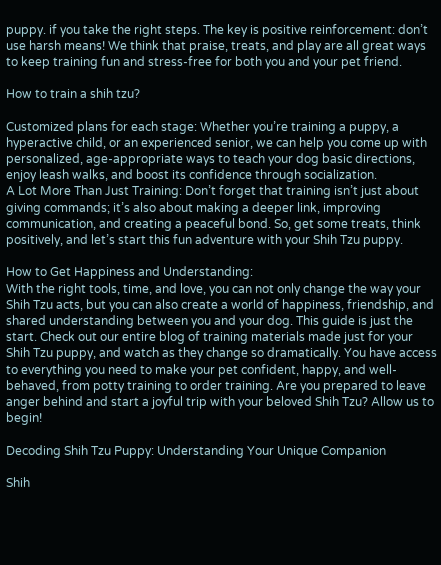puppy. if you take the right steps. The key is positive reinforcement: don’t use harsh means! We think that praise, treats, and play are all great ways to keep training fun and stress-free for both you and your pet friend.

How to train a shih tzu?

Customized plans for each stage: Whether you’re training a puppy, a hyperactive child, or an experienced senior, we can help you come up with personalized, age-appropriate ways to teach your dog basic directions, enjoy leash walks, and boost its confidence through socialization.
A Lot More Than Just Training: Don’t forget that training isn’t just about giving commands; it’s also about making a deeper link, improving communication, and creating a peaceful bond. So, get some treats, think positively, and let’s start this fun adventure with your Shih Tzu puppy.

How to Get Happiness and Understanding:
With the right tools, time, and love, you can not only change the way your Shih Tzu acts, but you can also create a world of happiness, friendship, and shared understanding between you and your dog. This guide is just the start. Check out our entire blog of training materials made just for your Shih Tzu puppy, and watch as they change so dramatically. You have access to everything you need to make your pet confident, happy, and well-behaved, from potty training to order training. Are you prepared to leave anger behind and start a joyful trip with your beloved Shih Tzu? Allow us to begin!

Decoding Shih Tzu Puppy: Understanding Your Unique Companion

Shih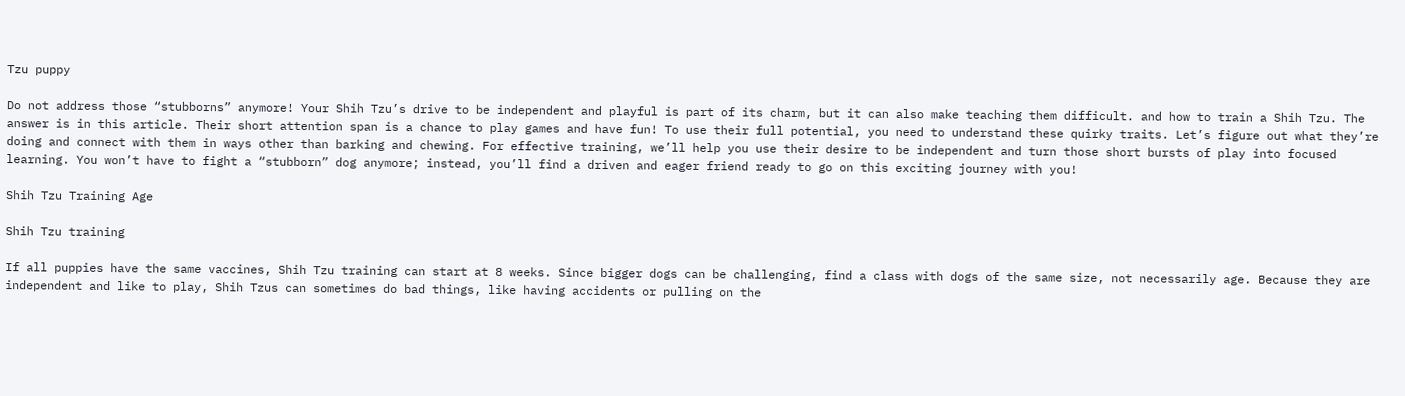Tzu puppy

Do not address those “stubborns” anymore! Your Shih Tzu’s drive to be independent and playful is part of its charm, but it can also make teaching them difficult. and how to train a Shih Tzu. The answer is in this article. Their short attention span is a chance to play games and have fun! To use their full potential, you need to understand these quirky traits. Let’s figure out what they’re doing and connect with them in ways other than barking and chewing. For effective training, we’ll help you use their desire to be independent and turn those short bursts of play into focused learning. You won’t have to fight a “stubborn” dog anymore; instead, you’ll find a driven and eager friend ready to go on this exciting journey with you!

Shih Tzu Training Age

Shih Tzu training

If all puppies have the same vaccines, Shih Tzu training can start at 8 weeks. Since bigger dogs can be challenging, find a class with dogs of the same size, not necessarily age. Because they are independent and like to play, Shih Tzus can sometimes do bad things, like having accidents or pulling on the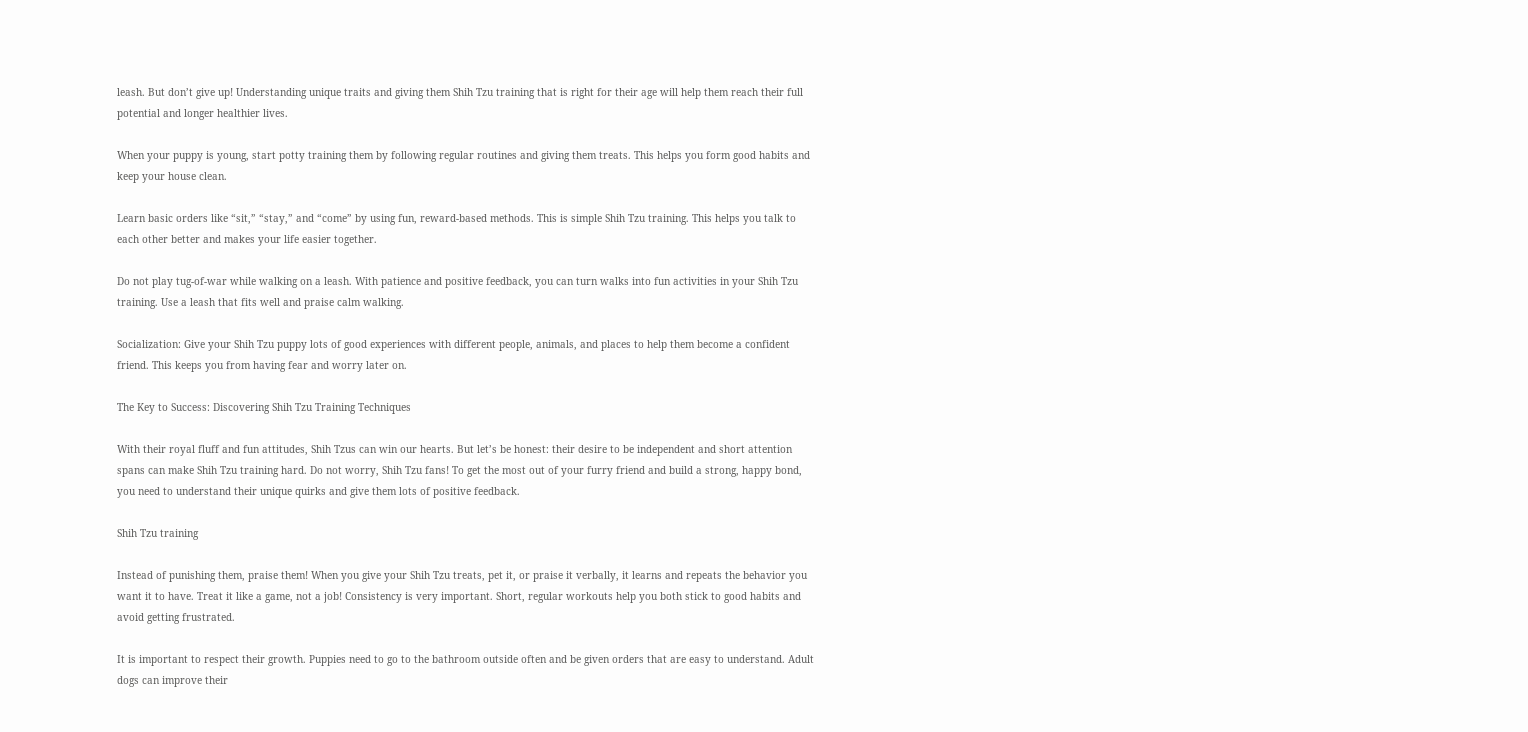leash. But don’t give up! Understanding unique traits and giving them Shih Tzu training that is right for their age will help them reach their full potential and longer healthier lives.

When your puppy is young, start potty training them by following regular routines and giving them treats. This helps you form good habits and keep your house clean.

Learn basic orders like “sit,” “stay,” and “come” by using fun, reward-based methods. This is simple Shih Tzu training. This helps you talk to each other better and makes your life easier together.

Do not play tug-of-war while walking on a leash. With patience and positive feedback, you can turn walks into fun activities in your Shih Tzu training. Use a leash that fits well and praise calm walking.

Socialization: Give your Shih Tzu puppy lots of good experiences with different people, animals, and places to help them become a confident friend. This keeps you from having fear and worry later on.

The Key to Success: Discovering Shih Tzu Training Techniques

With their royal fluff and fun attitudes, Shih Tzus can win our hearts. But let’s be honest: their desire to be independent and short attention spans can make Shih Tzu training hard. Do not worry, Shih Tzu fans! To get the most out of your furry friend and build a strong, happy bond, you need to understand their unique quirks and give them lots of positive feedback.

Shih Tzu training

Instead of punishing them, praise them! When you give your Shih Tzu treats, pet it, or praise it verbally, it learns and repeats the behavior you want it to have. Treat it like a game, not a job! Consistency is very important. Short, regular workouts help you both stick to good habits and avoid getting frustrated.

It is important to respect their growth. Puppies need to go to the bathroom outside often and be given orders that are easy to understand. Adult dogs can improve their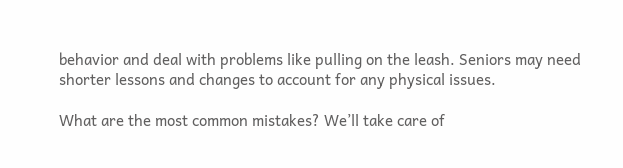behavior and deal with problems like pulling on the leash. Seniors may need shorter lessons and changes to account for any physical issues.

What are the most common mistakes? We’ll take care of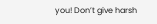you! Don’t give harsh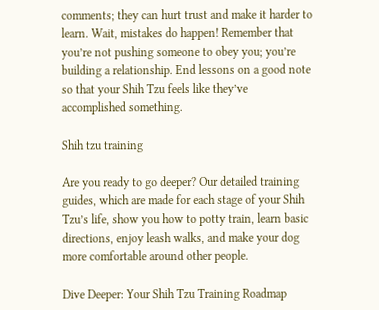comments; they can hurt trust and make it harder to learn. Wait, mistakes do happen! Remember that you’re not pushing someone to obey you; you’re building a relationship. End lessons on a good note so that your Shih Tzu feels like they’ve accomplished something.

Shih tzu training

Are you ready to go deeper? Our detailed training guides, which are made for each stage of your Shih Tzu’s life, show you how to potty train, learn basic directions, enjoy leash walks, and make your dog more comfortable around other people.

Dive Deeper: Your Shih Tzu Training Roadmap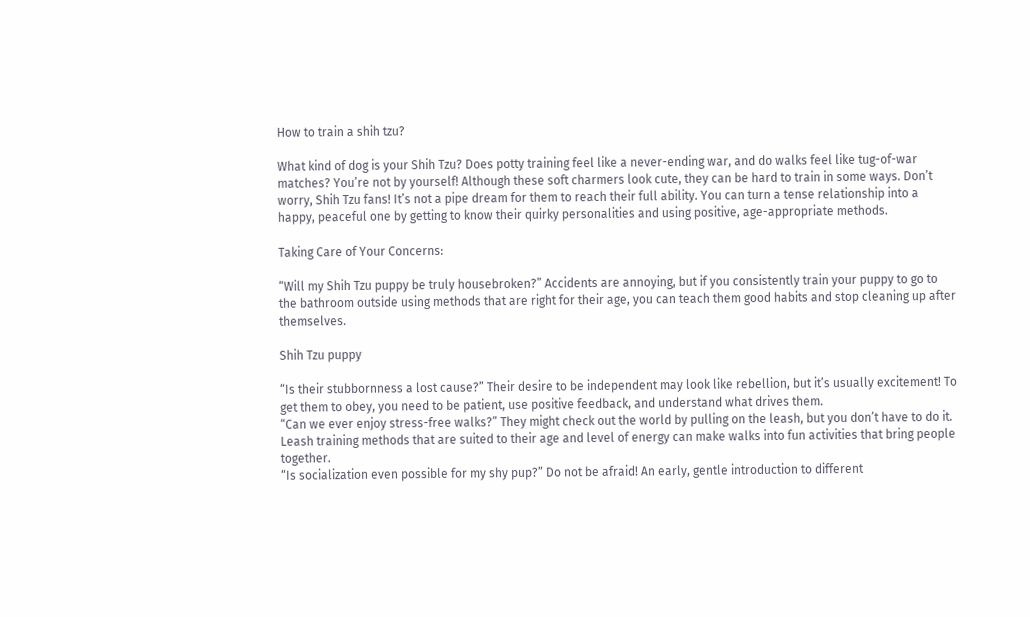How to train a shih tzu?

What kind of dog is your Shih Tzu? Does potty training feel like a never-ending war, and do walks feel like tug-of-war matches? You’re not by yourself! Although these soft charmers look cute, they can be hard to train in some ways. Don’t worry, Shih Tzu fans! It’s not a pipe dream for them to reach their full ability. You can turn a tense relationship into a happy, peaceful one by getting to know their quirky personalities and using positive, age-appropriate methods.

Taking Care of Your Concerns:

“Will my Shih Tzu puppy be truly housebroken?” Accidents are annoying, but if you consistently train your puppy to go to the bathroom outside using methods that are right for their age, you can teach them good habits and stop cleaning up after themselves.

Shih Tzu puppy

“Is their stubbornness a lost cause?” Their desire to be independent may look like rebellion, but it’s usually excitement! To get them to obey, you need to be patient, use positive feedback, and understand what drives them.
“Can we ever enjoy stress-free walks?” They might check out the world by pulling on the leash, but you don’t have to do it. Leash training methods that are suited to their age and level of energy can make walks into fun activities that bring people together.
“Is socialization even possible for my shy pup?” Do not be afraid! An early, gentle introduction to different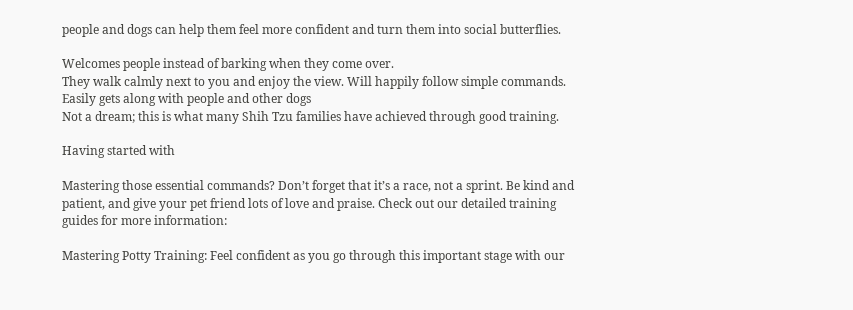people and dogs can help them feel more confident and turn them into social butterflies.

Welcomes people instead of barking when they come over.
They walk calmly next to you and enjoy the view. Will happily follow simple commands.
Easily gets along with people and other dogs
Not a dream; this is what many Shih Tzu families have achieved through good training.

Having started with

Mastering those essential commands? Don’t forget that it’s a race, not a sprint. Be kind and patient, and give your pet friend lots of love and praise. Check out our detailed training guides for more information:

Mastering Potty Training: Feel confident as you go through this important stage with our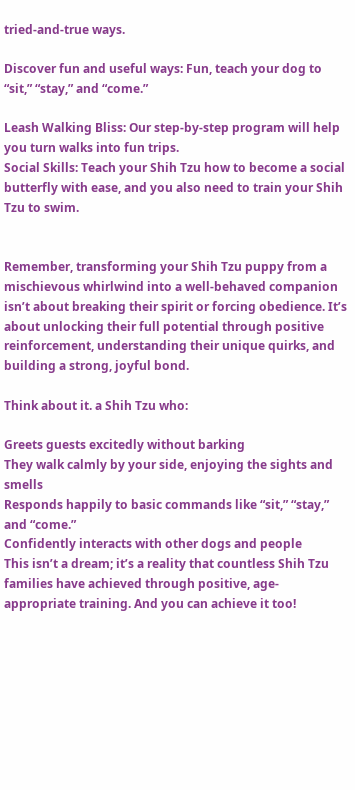tried-and-true ways.

Discover fun and useful ways: Fun, teach your dog to “sit,” “stay,” and “come.”

Leash Walking Bliss: Our step-by-step program will help you turn walks into fun trips.
Social Skills: Teach your Shih Tzu how to become a social butterfly with ease, and you also need to train your Shih Tzu to swim.


Remember, transforming your Shih Tzu puppy from a mischievous whirlwind into a well-behaved companion isn’t about breaking their spirit or forcing obedience. It’s about unlocking their full potential through positive reinforcement, understanding their unique quirks, and building a strong, joyful bond.

Think about it. a Shih Tzu who:

Greets guests excitedly without barking
They walk calmly by your side, enjoying the sights and smells
Responds happily to basic commands like “sit,” “stay,” and “come.”
Confidently interacts with other dogs and people
This isn’t a dream; it’s a reality that countless Shih Tzu families have achieved through positive, age-appropriate training. And you can achieve it too!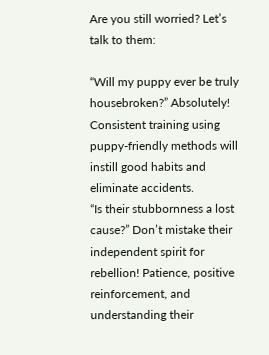Are you still worried? Let’s talk to them:

“Will my puppy ever be truly housebroken?” Absolutely! Consistent training using puppy-friendly methods will instill good habits and eliminate accidents.
“Is their stubbornness a lost cause?” Don’t mistake their independent spirit for rebellion! Patience, positive reinforcement, and understanding their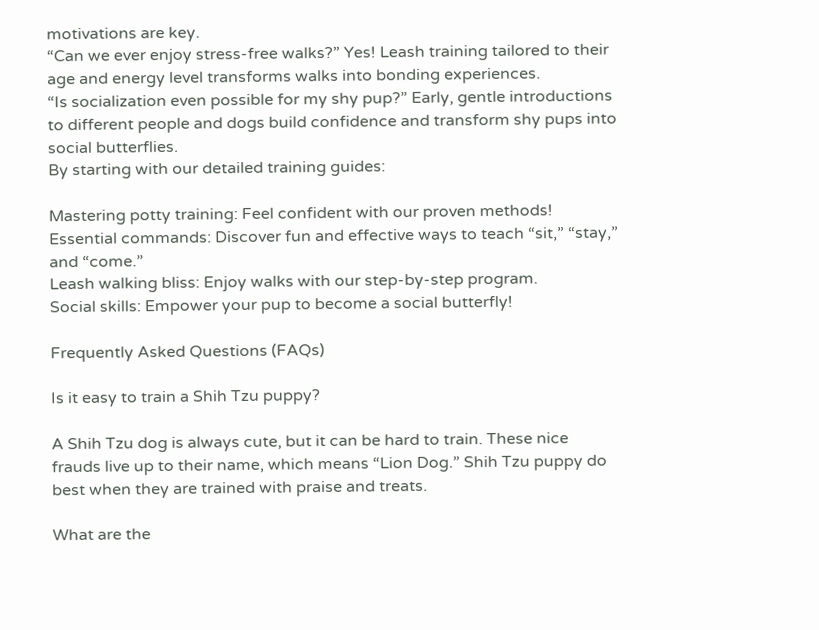motivations are key.
“Can we ever enjoy stress-free walks?” Yes! Leash training tailored to their age and energy level transforms walks into bonding experiences.
“Is socialization even possible for my shy pup?” Early, gentle introductions to different people and dogs build confidence and transform shy pups into social butterflies.
By starting with our detailed training guides:

Mastering potty training: Feel confident with our proven methods!
Essential commands: Discover fun and effective ways to teach “sit,” “stay,” and “come.”
Leash walking bliss: Enjoy walks with our step-by-step program.
Social skills: Empower your pup to become a social butterfly!

Frequently Asked Questions (FAQs)

Is it easy to train a Shih Tzu puppy?

A Shih Tzu dog is always cute, but it can be hard to train. These nice frauds live up to their name, which means “Lion Dog.” Shih Tzu puppy do best when they are trained with praise and treats.

What are the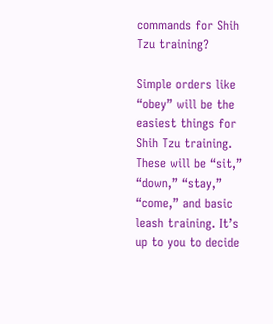commands for Shih Tzu training?

Simple orders like “obey” will be the easiest things for Shih Tzu training. These will be “sit,” “down,” “stay,” “come,” and basic leash training. It’s up to you to decide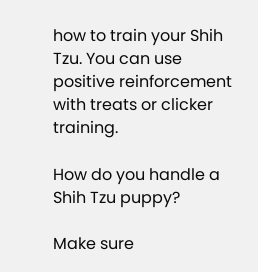how to train your Shih Tzu. You can use positive reinforcement with treats or clicker training.

How do you handle a Shih Tzu puppy?

Make sure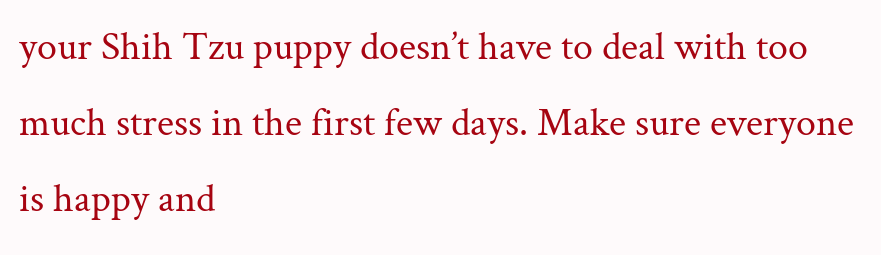your Shih Tzu puppy doesn’t have to deal with too much stress in the first few days. Make sure everyone is happy and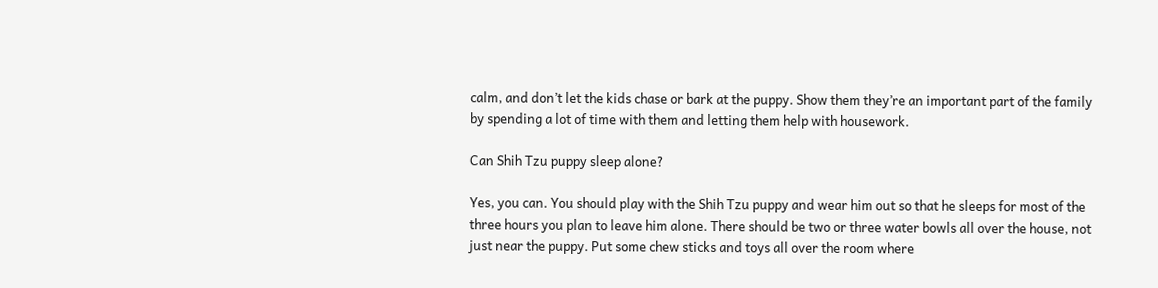calm, and don’t let the kids chase or bark at the puppy. Show them they’re an important part of the family by spending a lot of time with them and letting them help with housework.

Can Shih Tzu puppy sleep alone?

Yes, you can. You should play with the Shih Tzu puppy and wear him out so that he sleeps for most of the three hours you plan to leave him alone. There should be two or three water bowls all over the house, not just near the puppy. Put some chew sticks and toys all over the room where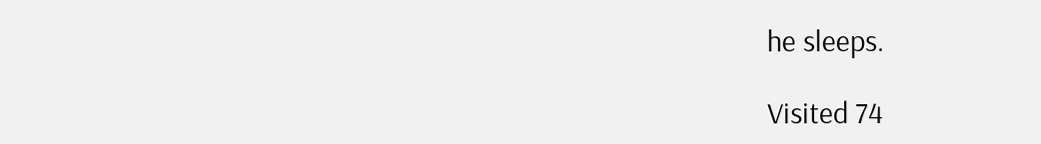he sleeps.

Visited 74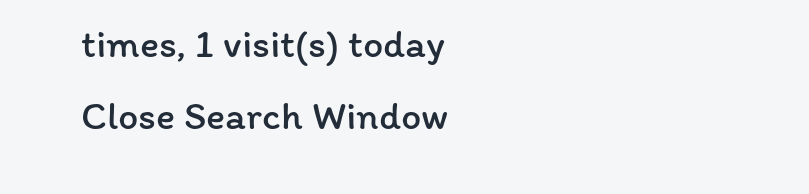times, 1 visit(s) today
Close Search Window